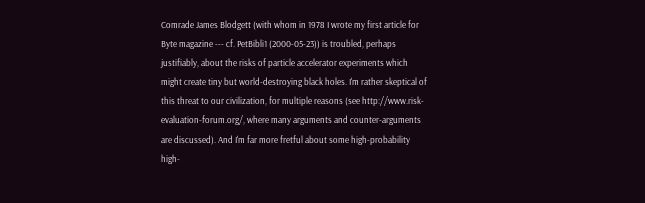Comrade James Blodgett (with whom in 1978 I wrote my first article for Byte magazine --- cf. PetBibli1 (2000-05-23)) is troubled, perhaps justifiably, about the risks of particle accelerator experiments which might create tiny but world-destroying black holes. I'm rather skeptical of this threat to our civilization, for multiple reasons (see http://www.risk-evaluation-forum.org/, where many arguments and counter-arguments are discussed). And I'm far more fretful about some high-probability high-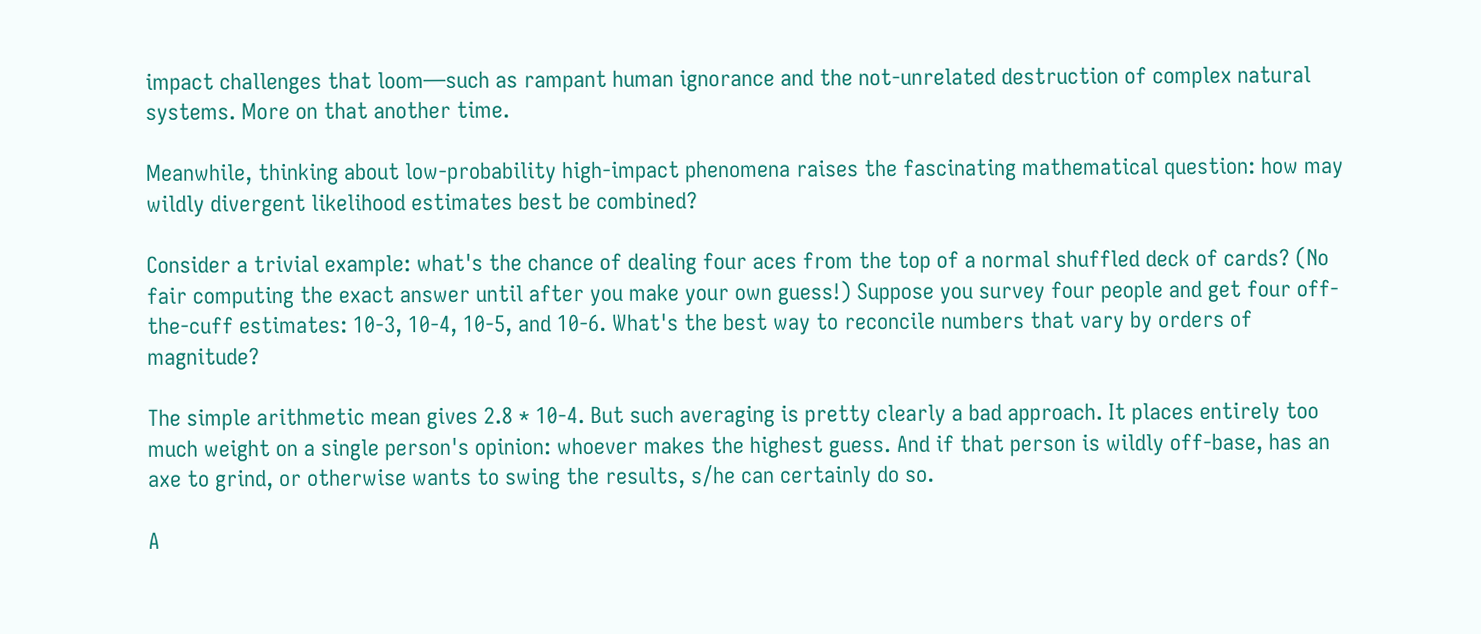impact challenges that loom—such as rampant human ignorance and the not-unrelated destruction of complex natural systems. More on that another time.

Meanwhile, thinking about low-probability high-impact phenomena raises the fascinating mathematical question: how may wildly divergent likelihood estimates best be combined?

Consider a trivial example: what's the chance of dealing four aces from the top of a normal shuffled deck of cards? (No fair computing the exact answer until after you make your own guess!) Suppose you survey four people and get four off-the-cuff estimates: 10-3, 10-4, 10-5, and 10-6. What's the best way to reconcile numbers that vary by orders of magnitude?

The simple arithmetic mean gives 2.8 * 10-4. But such averaging is pretty clearly a bad approach. It places entirely too much weight on a single person's opinion: whoever makes the highest guess. And if that person is wildly off-base, has an axe to grind, or otherwise wants to swing the results, s/he can certainly do so.

A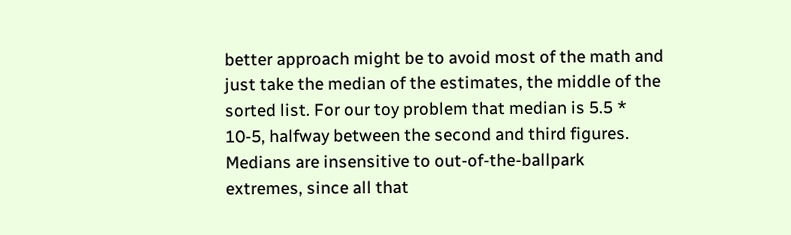better approach might be to avoid most of the math and just take the median of the estimates, the middle of the sorted list. For our toy problem that median is 5.5 * 10-5, halfway between the second and third figures. Medians are insensitive to out-of-the-ballpark extremes, since all that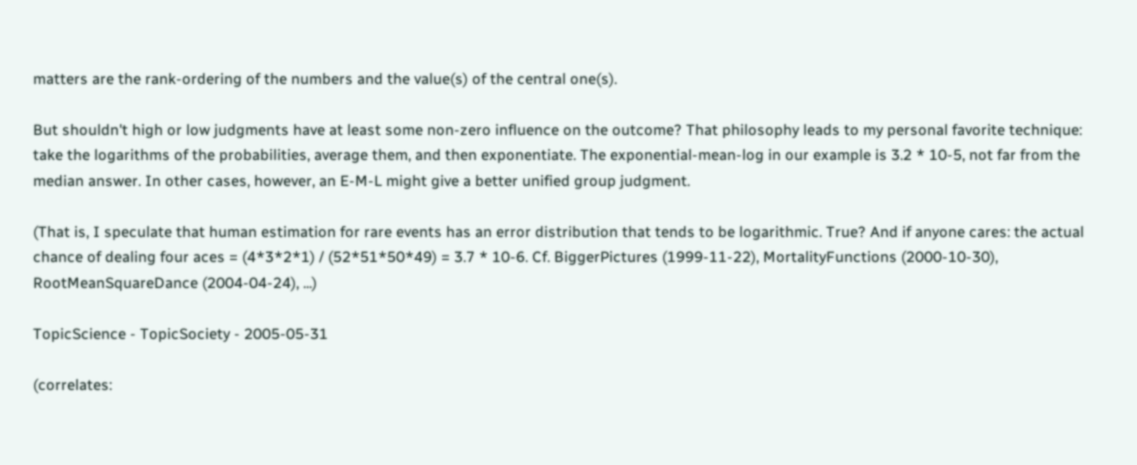matters are the rank-ordering of the numbers and the value(s) of the central one(s).

But shouldn't high or low judgments have at least some non-zero influence on the outcome? That philosophy leads to my personal favorite technique: take the logarithms of the probabilities, average them, and then exponentiate. The exponential-mean-log in our example is 3.2 * 10-5, not far from the median answer. In other cases, however, an E-M-L might give a better unified group judgment.

(That is, I speculate that human estimation for rare events has an error distribution that tends to be logarithmic. True? And if anyone cares: the actual chance of dealing four aces = (4*3*2*1) / (52*51*50*49) = 3.7 * 10-6. Cf. BiggerPictures (1999-11-22), MortalityFunctions (2000-10-30), RootMeanSquareDance (2004-04-24), ...)

TopicScience - TopicSociety - 2005-05-31

(correlates: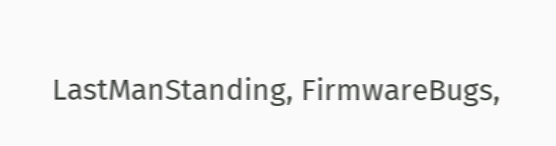LastManStanding, FirmwareBugs,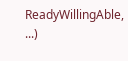ReadyWillingAble, ...)